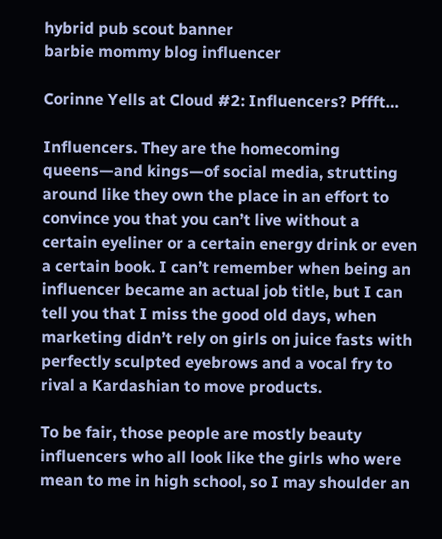hybrid pub scout banner
barbie mommy blog influencer

Corinne Yells at Cloud #2: Influencers? Pffft…

Influencers. They are the homecoming queens—and kings—of social media, strutting around like they own the place in an effort to convince you that you can’t live without a certain eyeliner or a certain energy drink or even a certain book. I can’t remember when being an influencer became an actual job title, but I can tell you that I miss the good old days, when marketing didn’t rely on girls on juice fasts with perfectly sculpted eyebrows and a vocal fry to rival a Kardashian to move products.

To be fair, those people are mostly beauty influencers who all look like the girls who were mean to me in high school, so I may shoulder an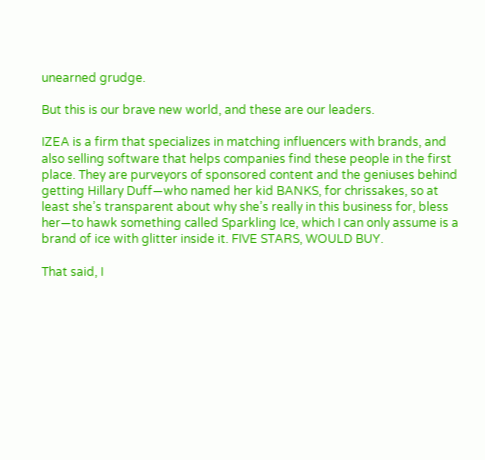unearned grudge.

But this is our brave new world, and these are our leaders.

IZEA is a firm that specializes in matching influencers with brands, and also selling software that helps companies find these people in the first place. They are purveyors of sponsored content and the geniuses behind getting Hillary Duff—who named her kid BANKS, for chrissakes, so at least she’s transparent about why she’s really in this business for, bless her—to hawk something called Sparkling Ice, which I can only assume is a brand of ice with glitter inside it. FIVE STARS, WOULD BUY.

That said, I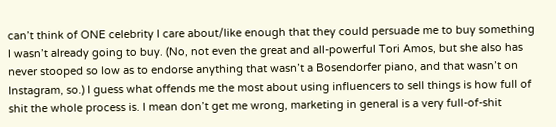can’t think of ONE celebrity I care about/like enough that they could persuade me to buy something I wasn’t already going to buy. (No, not even the great and all-powerful Tori Amos, but she also has never stooped so low as to endorse anything that wasn’t a Bosendorfer piano, and that wasn’t on Instagram, so.) I guess what offends me the most about using influencers to sell things is how full of shit the whole process is. I mean don’t get me wrong, marketing in general is a very full-of-shit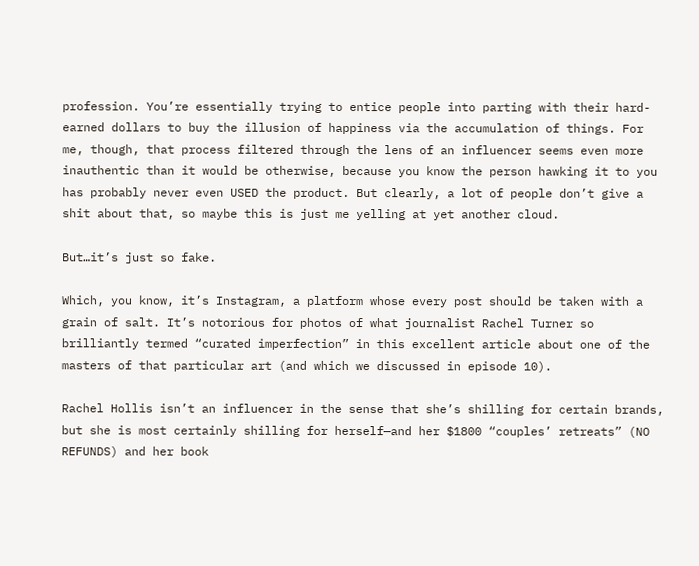profession. You’re essentially trying to entice people into parting with their hard-earned dollars to buy the illusion of happiness via the accumulation of things. For me, though, that process filtered through the lens of an influencer seems even more inauthentic than it would be otherwise, because you know the person hawking it to you has probably never even USED the product. But clearly, a lot of people don’t give a shit about that, so maybe this is just me yelling at yet another cloud.

But…it’s just so fake.

Which, you know, it’s Instagram, a platform whose every post should be taken with a grain of salt. It’s notorious for photos of what journalist Rachel Turner so brilliantly termed “curated imperfection” in this excellent article about one of the masters of that particular art (and which we discussed in episode 10).

Rachel Hollis isn’t an influencer in the sense that she’s shilling for certain brands, but she is most certainly shilling for herself—and her $1800 “couples’ retreats” (NO REFUNDS) and her book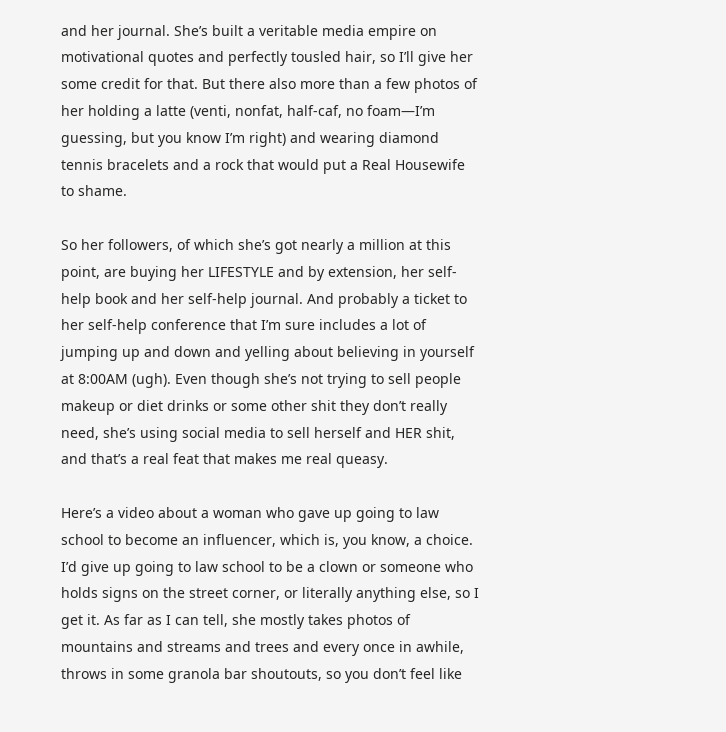and her journal. She’s built a veritable media empire on motivational quotes and perfectly tousled hair, so I’ll give her some credit for that. But there also more than a few photos of her holding a latte (venti, nonfat, half-caf, no foam—I’m guessing, but you know I’m right) and wearing diamond tennis bracelets and a rock that would put a Real Housewife to shame.

So her followers, of which she’s got nearly a million at this point, are buying her LIFESTYLE and by extension, her self-help book and her self-help journal. And probably a ticket to her self-help conference that I’m sure includes a lot of jumping up and down and yelling about believing in yourself at 8:00AM (ugh). Even though she’s not trying to sell people makeup or diet drinks or some other shit they don’t really need, she’s using social media to sell herself and HER shit, and that’s a real feat that makes me real queasy.

Here’s a video about a woman who gave up going to law school to become an influencer, which is, you know, a choice. I’d give up going to law school to be a clown or someone who holds signs on the street corner, or literally anything else, so I get it. As far as I can tell, she mostly takes photos of mountains and streams and trees and every once in awhile, throws in some granola bar shoutouts, so you don’t feel like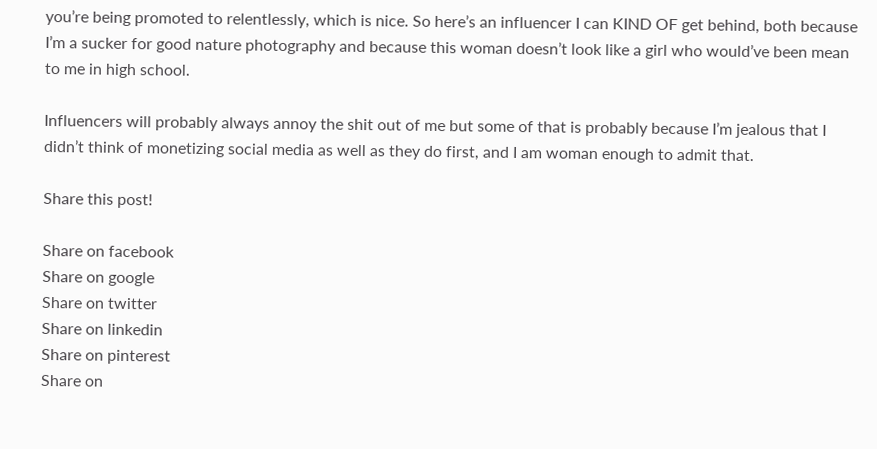you’re being promoted to relentlessly, which is nice. So here’s an influencer I can KIND OF get behind, both because I’m a sucker for good nature photography and because this woman doesn’t look like a girl who would’ve been mean to me in high school.

Influencers will probably always annoy the shit out of me but some of that is probably because I’m jealous that I didn’t think of monetizing social media as well as they do first, and I am woman enough to admit that.

Share this post!

Share on facebook
Share on google
Share on twitter
Share on linkedin
Share on pinterest
Share on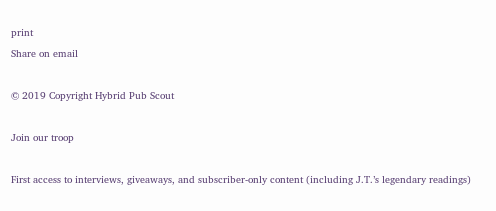print
Share on email

© 2019 Copyright Hybrid Pub Scout

Join our troop

First access to interviews, giveaways, and subscriber-only content (including J.T.’s legendary readings)